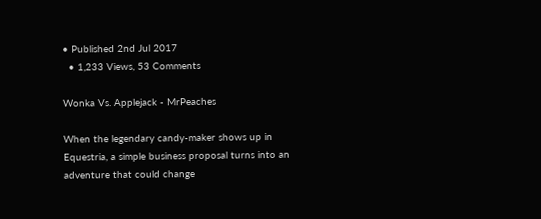• Published 2nd Jul 2017
  • 1,233 Views, 53 Comments

Wonka Vs. Applejack - MrPeaches

When the legendary candy-maker shows up in Equestria, a simple business proposal turns into an adventure that could change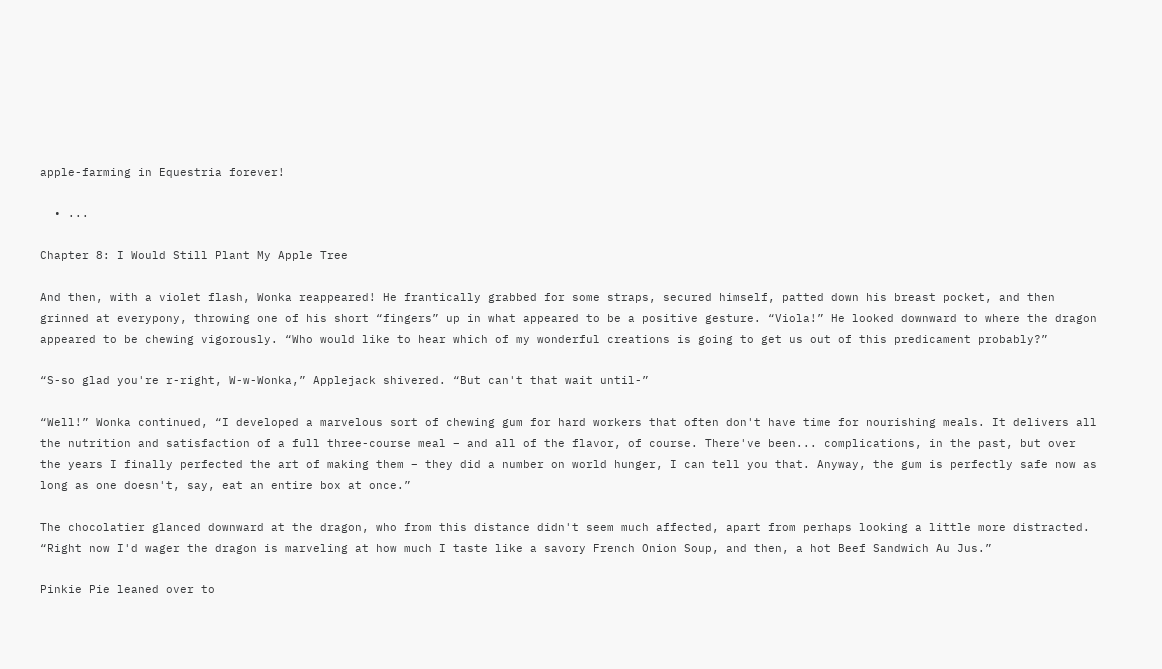apple-farming in Equestria forever!

  • ...

Chapter 8: I Would Still Plant My Apple Tree

And then, with a violet flash, Wonka reappeared! He frantically grabbed for some straps, secured himself, patted down his breast pocket, and then grinned at everypony, throwing one of his short “fingers” up in what appeared to be a positive gesture. “Viola!” He looked downward to where the dragon appeared to be chewing vigorously. “Who would like to hear which of my wonderful creations is going to get us out of this predicament probably?”

“S-so glad you're r-right, W-w-Wonka,” Applejack shivered. “But can't that wait until-”

“Well!” Wonka continued, “I developed a marvelous sort of chewing gum for hard workers that often don't have time for nourishing meals. It delivers all the nutrition and satisfaction of a full three-course meal – and all of the flavor, of course. There've been... complications, in the past, but over the years I finally perfected the art of making them – they did a number on world hunger, I can tell you that. Anyway, the gum is perfectly safe now as long as one doesn't, say, eat an entire box at once.”

The chocolatier glanced downward at the dragon, who from this distance didn't seem much affected, apart from perhaps looking a little more distracted. “Right now I'd wager the dragon is marveling at how much I taste like a savory French Onion Soup, and then, a hot Beef Sandwich Au Jus.”

Pinkie Pie leaned over to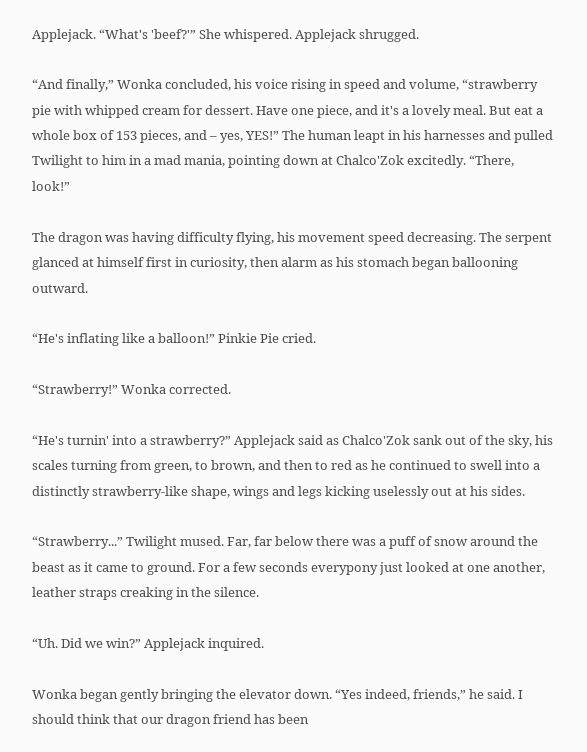Applejack. “What's 'beef?'” She whispered. Applejack shrugged.

“And finally,” Wonka concluded, his voice rising in speed and volume, “strawberry pie with whipped cream for dessert. Have one piece, and it's a lovely meal. But eat a whole box of 153 pieces, and – yes, YES!” The human leapt in his harnesses and pulled Twilight to him in a mad mania, pointing down at Chalco'Zok excitedly. “There, look!”

The dragon was having difficulty flying, his movement speed decreasing. The serpent glanced at himself first in curiosity, then alarm as his stomach began ballooning outward.

“He's inflating like a balloon!” Pinkie Pie cried.

“Strawberry!” Wonka corrected.

“He's turnin' into a strawberry?” Applejack said as Chalco'Zok sank out of the sky, his scales turning from green, to brown, and then to red as he continued to swell into a distinctly strawberry-like shape, wings and legs kicking uselessly out at his sides.

“Strawberry...” Twilight mused. Far, far below there was a puff of snow around the beast as it came to ground. For a few seconds everypony just looked at one another, leather straps creaking in the silence.

“Uh. Did we win?” Applejack inquired.

Wonka began gently bringing the elevator down. “Yes indeed, friends,” he said. I should think that our dragon friend has been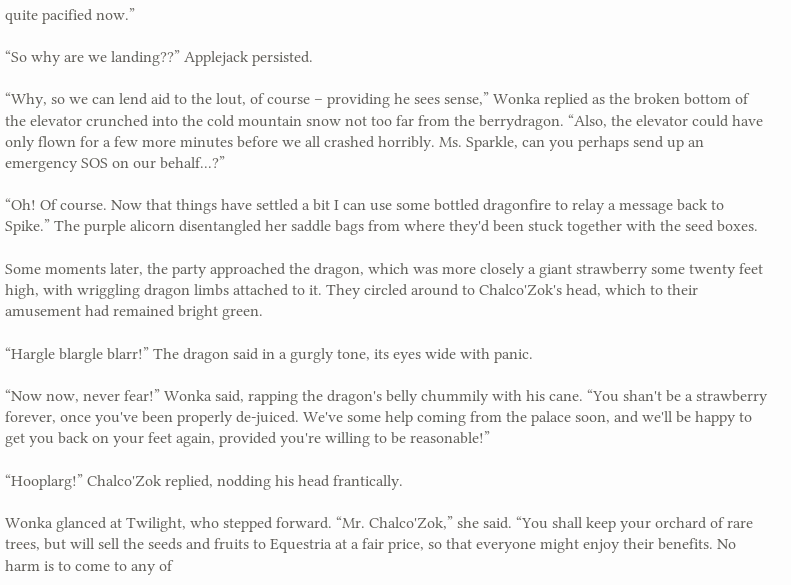quite pacified now.”

“So why are we landing??” Applejack persisted.

“Why, so we can lend aid to the lout, of course – providing he sees sense,” Wonka replied as the broken bottom of the elevator crunched into the cold mountain snow not too far from the berrydragon. “Also, the elevator could have only flown for a few more minutes before we all crashed horribly. Ms. Sparkle, can you perhaps send up an emergency SOS on our behalf...?”

“Oh! Of course. Now that things have settled a bit I can use some bottled dragonfire to relay a message back to Spike.” The purple alicorn disentangled her saddle bags from where they'd been stuck together with the seed boxes.

Some moments later, the party approached the dragon, which was more closely a giant strawberry some twenty feet high, with wriggling dragon limbs attached to it. They circled around to Chalco'Zok's head, which to their amusement had remained bright green.

“Hargle blargle blarr!” The dragon said in a gurgly tone, its eyes wide with panic.

“Now now, never fear!” Wonka said, rapping the dragon's belly chummily with his cane. “You shan't be a strawberry forever, once you've been properly de-juiced. We've some help coming from the palace soon, and we'll be happy to get you back on your feet again, provided you're willing to be reasonable!”

“Hooplarg!” Chalco'Zok replied, nodding his head frantically.

Wonka glanced at Twilight, who stepped forward. “Mr. Chalco'Zok,” she said. “You shall keep your orchard of rare trees, but will sell the seeds and fruits to Equestria at a fair price, so that everyone might enjoy their benefits. No harm is to come to any of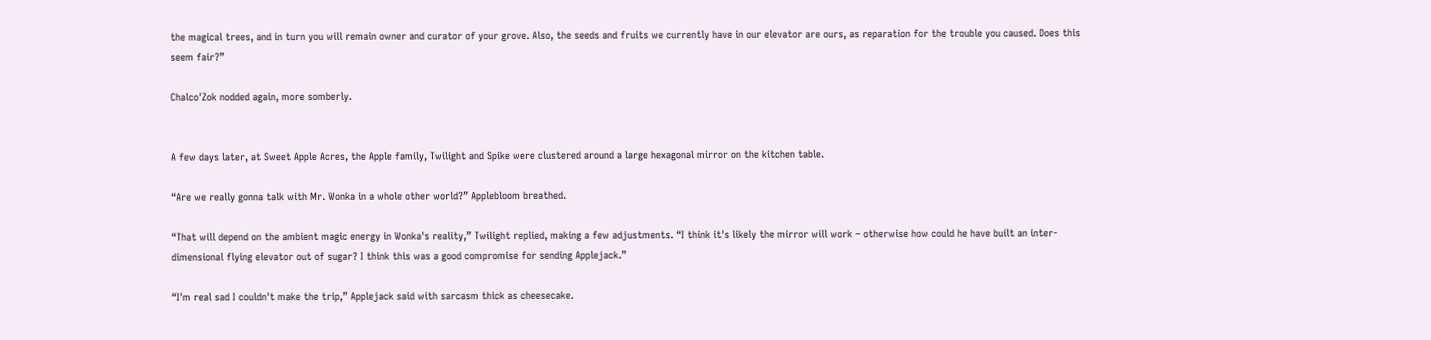the magical trees, and in turn you will remain owner and curator of your grove. Also, the seeds and fruits we currently have in our elevator are ours, as reparation for the trouble you caused. Does this seem fair?”

Chalco'Zok nodded again, more somberly.


A few days later, at Sweet Apple Acres, the Apple family, Twilight and Spike were clustered around a large hexagonal mirror on the kitchen table.

“Are we really gonna talk with Mr. Wonka in a whole other world?” Applebloom breathed.

“That will depend on the ambient magic energy in Wonka's reality,” Twilight replied, making a few adjustments. “I think it's likely the mirror will work – otherwise how could he have built an inter-dimensional flying elevator out of sugar? I think this was a good compromise for sending Applejack.”

“I'm real sad I couldn't make the trip,” Applejack said with sarcasm thick as cheesecake.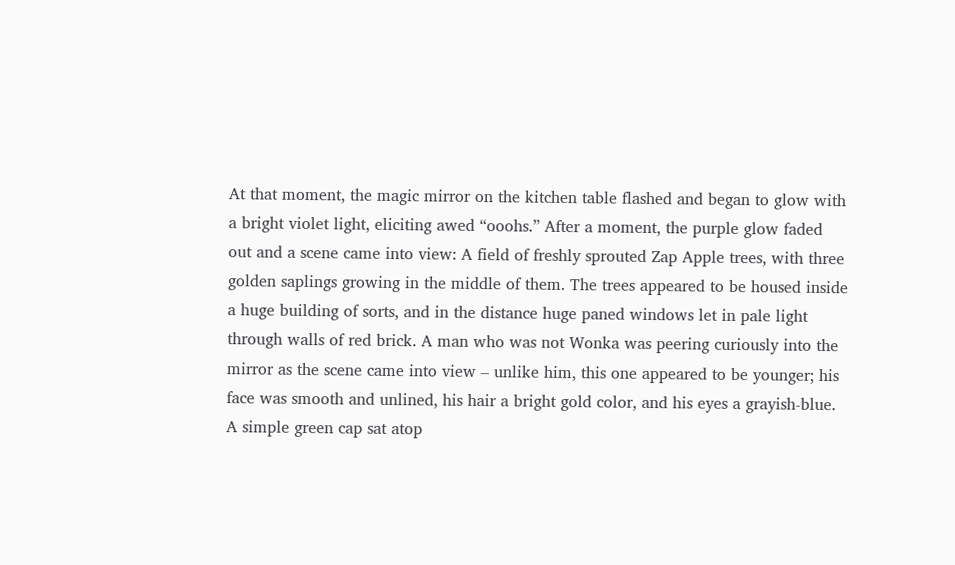At that moment, the magic mirror on the kitchen table flashed and began to glow with a bright violet light, eliciting awed “ooohs.” After a moment, the purple glow faded out and a scene came into view: A field of freshly sprouted Zap Apple trees, with three golden saplings growing in the middle of them. The trees appeared to be housed inside a huge building of sorts, and in the distance huge paned windows let in pale light through walls of red brick. A man who was not Wonka was peering curiously into the mirror as the scene came into view – unlike him, this one appeared to be younger; his face was smooth and unlined, his hair a bright gold color, and his eyes a grayish-blue. A simple green cap sat atop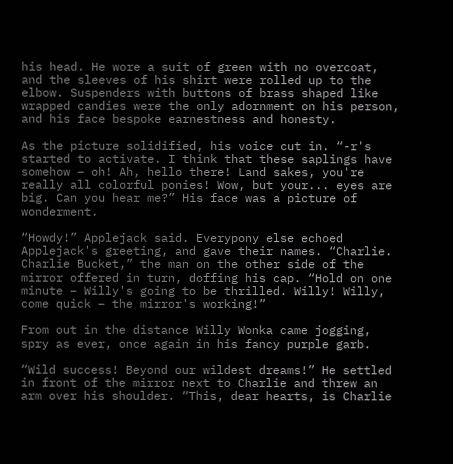his head. He wore a suit of green with no overcoat, and the sleeves of his shirt were rolled up to the elbow. Suspenders with buttons of brass shaped like wrapped candies were the only adornment on his person, and his face bespoke earnestness and honesty.

As the picture solidified, his voice cut in. “-r's started to activate. I think that these saplings have somehow – oh! Ah, hello there! Land sakes, you're really all colorful ponies! Wow, but your... eyes are big. Can you hear me?” His face was a picture of wonderment.

“Howdy!” Applejack said. Everypony else echoed Applejack's greeting, and gave their names. “Charlie. Charlie Bucket,” the man on the other side of the mirror offered in turn, doffing his cap. “Hold on one minute – Willy's going to be thrilled. Willy! Willy, come quick – the mirror's working!”

From out in the distance Willy Wonka came jogging, spry as ever, once again in his fancy purple garb.

“Wild success! Beyond our wildest dreams!” He settled in front of the mirror next to Charlie and threw an arm over his shoulder. “This, dear hearts, is Charlie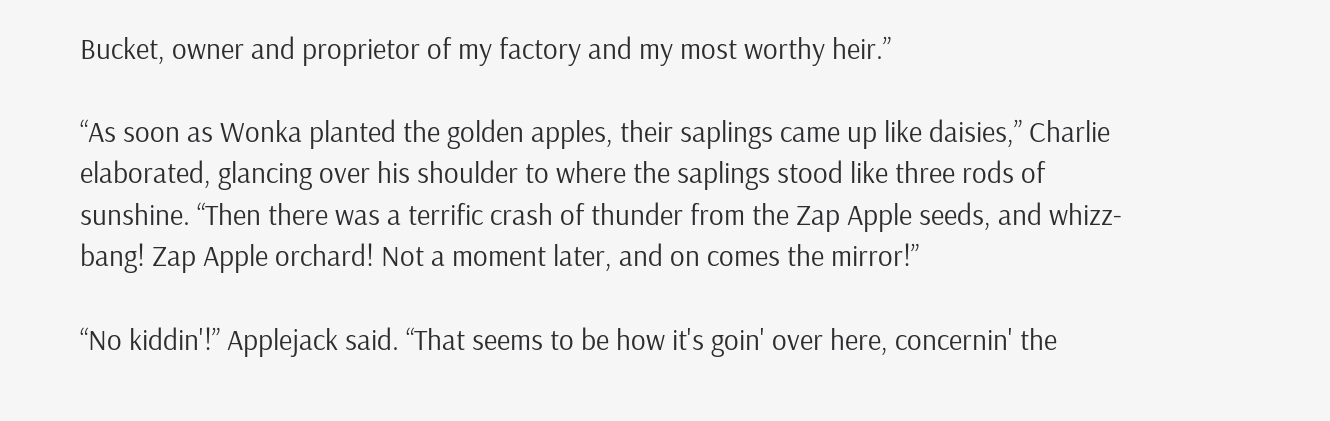Bucket, owner and proprietor of my factory and my most worthy heir.”

“As soon as Wonka planted the golden apples, their saplings came up like daisies,” Charlie elaborated, glancing over his shoulder to where the saplings stood like three rods of sunshine. “Then there was a terrific crash of thunder from the Zap Apple seeds, and whizz-bang! Zap Apple orchard! Not a moment later, and on comes the mirror!”

“No kiddin'!” Applejack said. “That seems to be how it's goin' over here, concernin' the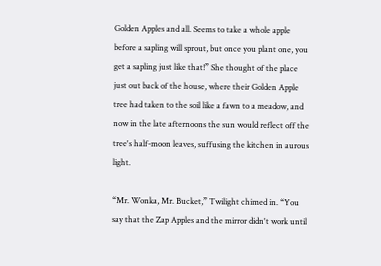Golden Apples and all. Seems to take a whole apple before a sapling will sprout, but once you plant one, you get a sapling just like that!” She thought of the place just out back of the house, where their Golden Apple tree had taken to the soil like a fawn to a meadow, and now in the late afternoons the sun would reflect off the tree's half-moon leaves, suffusing the kitchen in aurous light.

“Mr. Wonka, Mr. Bucket,” Twilight chimed in. “You say that the Zap Apples and the mirror didn't work until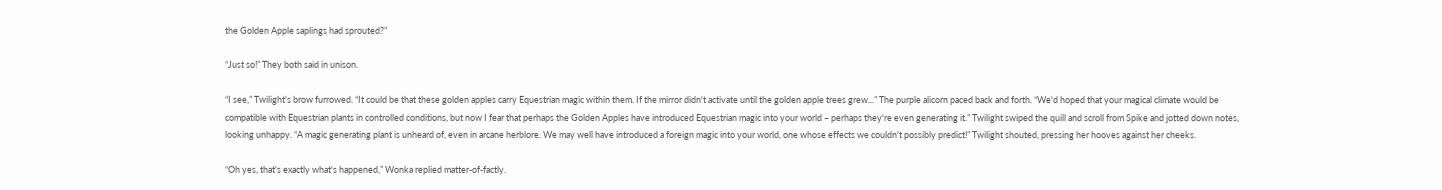the Golden Apple saplings had sprouted?”

“Just so!” They both said in unison.

“I see,” Twilight's brow furrowed. “It could be that these golden apples carry Equestrian magic within them. If the mirror didn't activate until the golden apple trees grew...” The purple alicorn paced back and forth. “We'd hoped that your magical climate would be compatible with Equestrian plants in controlled conditions, but now I fear that perhaps the Golden Apples have introduced Equestrian magic into your world – perhaps they're even generating it.” Twilight swiped the quill and scroll from Spike and jotted down notes, looking unhappy. “A magic generating plant is unheard of, even in arcane herblore. We may well have introduced a foreign magic into your world, one whose effects we couldn't possibly predict!” Twilight shouted, pressing her hooves against her cheeks.

“Oh yes, that's exactly what's happened,” Wonka replied matter-of-factly.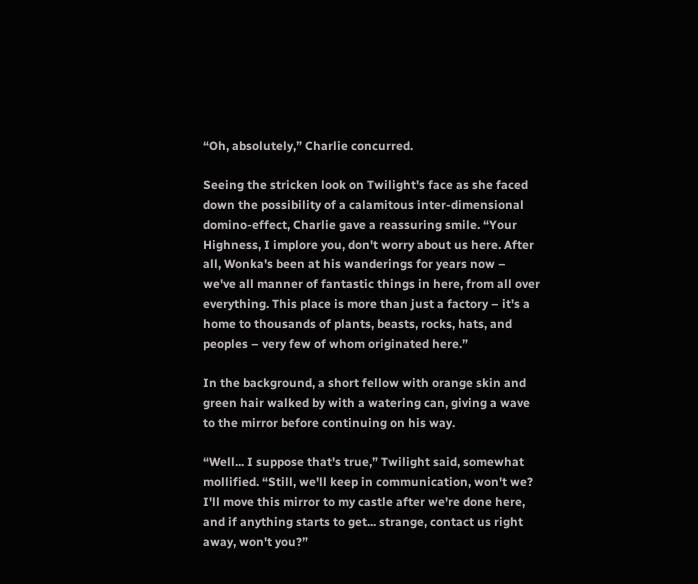“Oh, absolutely,” Charlie concurred.

Seeing the stricken look on Twilight's face as she faced down the possibility of a calamitous inter-dimensional domino-effect, Charlie gave a reassuring smile. “Your Highness, I implore you, don't worry about us here. After all, Wonka's been at his wanderings for years now – we've all manner of fantastic things in here, from all over everything. This place is more than just a factory – it's a home to thousands of plants, beasts, rocks, hats, and peoples – very few of whom originated here.”

In the background, a short fellow with orange skin and green hair walked by with a watering can, giving a wave to the mirror before continuing on his way.

“Well... I suppose that's true,” Twilight said, somewhat mollified. “Still, we'll keep in communication, won't we? I'll move this mirror to my castle after we're done here, and if anything starts to get... strange, contact us right away, won't you?”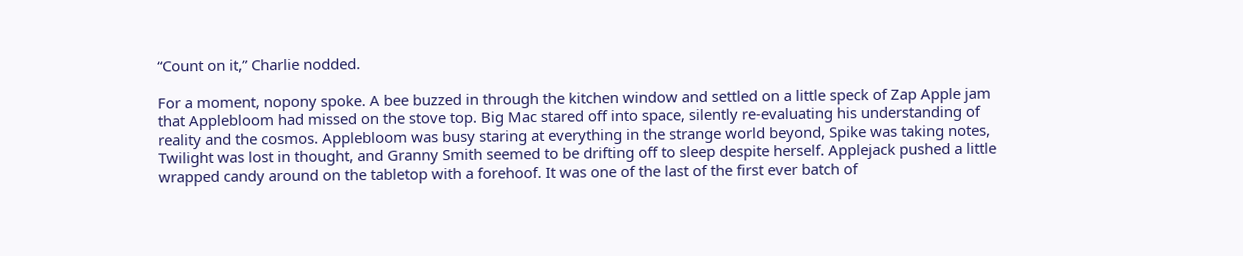“Count on it,” Charlie nodded.

For a moment, nopony spoke. A bee buzzed in through the kitchen window and settled on a little speck of Zap Apple jam that Applebloom had missed on the stove top. Big Mac stared off into space, silently re-evaluating his understanding of reality and the cosmos. Applebloom was busy staring at everything in the strange world beyond, Spike was taking notes, Twilight was lost in thought, and Granny Smith seemed to be drifting off to sleep despite herself. Applejack pushed a little wrapped candy around on the tabletop with a forehoof. It was one of the last of the first ever batch of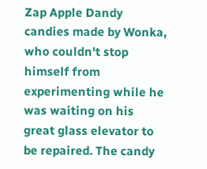Zap Apple Dandy candies made by Wonka, who couldn't stop himself from experimenting while he was waiting on his great glass elevator to be repaired. The candy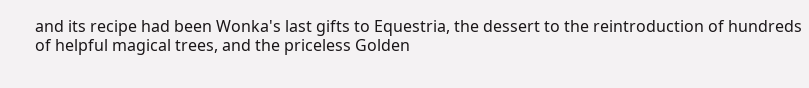and its recipe had been Wonka's last gifts to Equestria, the dessert to the reintroduction of hundreds of helpful magical trees, and the priceless Golden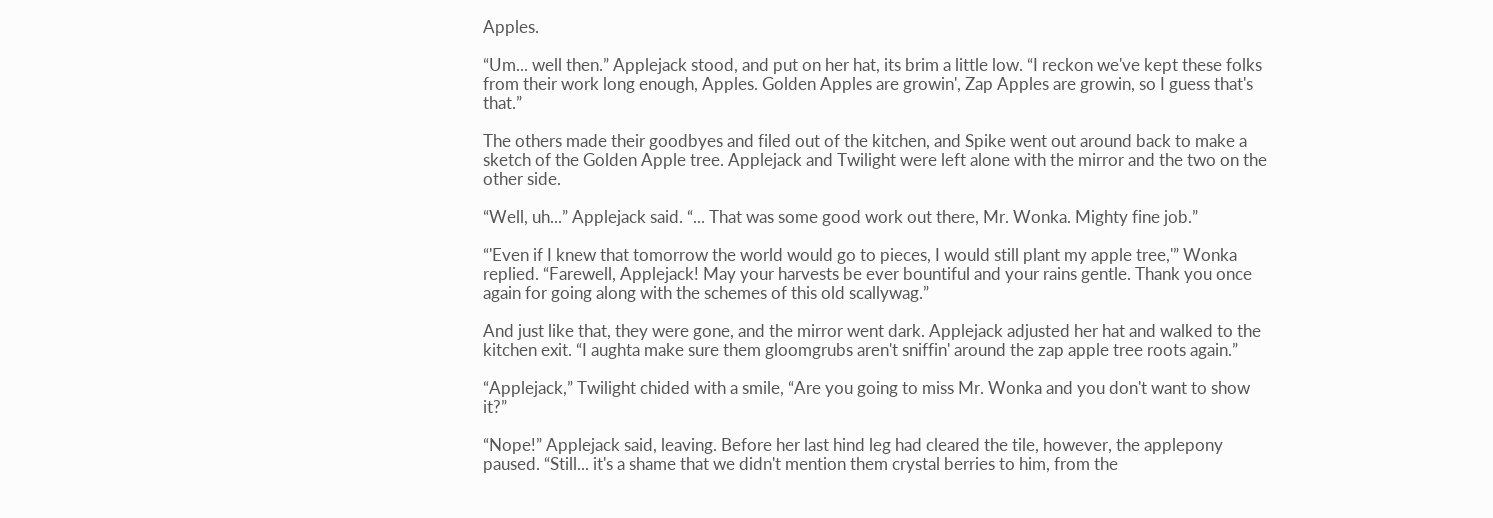Apples.

“Um... well then.” Applejack stood, and put on her hat, its brim a little low. “I reckon we've kept these folks from their work long enough, Apples. Golden Apples are growin', Zap Apples are growin, so I guess that's that.”

The others made their goodbyes and filed out of the kitchen, and Spike went out around back to make a sketch of the Golden Apple tree. Applejack and Twilight were left alone with the mirror and the two on the other side.

“Well, uh...” Applejack said. “... That was some good work out there, Mr. Wonka. Mighty fine job.”

“'Even if I knew that tomorrow the world would go to pieces, I would still plant my apple tree,'” Wonka replied. “Farewell, Applejack! May your harvests be ever bountiful and your rains gentle. Thank you once again for going along with the schemes of this old scallywag.”

And just like that, they were gone, and the mirror went dark. Applejack adjusted her hat and walked to the kitchen exit. “I aughta make sure them gloomgrubs aren't sniffin' around the zap apple tree roots again.”

“Applejack,” Twilight chided with a smile, “Are you going to miss Mr. Wonka and you don't want to show it?”

“Nope!” Applejack said, leaving. Before her last hind leg had cleared the tile, however, the applepony paused. “Still... it's a shame that we didn't mention them crystal berries to him, from the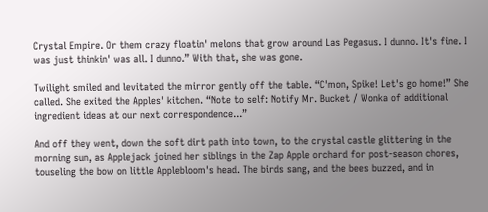Crystal Empire. Or them crazy floatin' melons that grow around Las Pegasus. I dunno. It's fine. I was just thinkin' was all. I dunno.” With that, she was gone.

Twilight smiled and levitated the mirror gently off the table. “C'mon, Spike! Let's go home!” She called. She exited the Apples' kitchen. “Note to self: Notify Mr. Bucket / Wonka of additional ingredient ideas at our next correspondence...”

And off they went, down the soft dirt path into town, to the crystal castle glittering in the morning sun, as Applejack joined her siblings in the Zap Apple orchard for post-season chores, touseling the bow on little Applebloom's head. The birds sang, and the bees buzzed, and in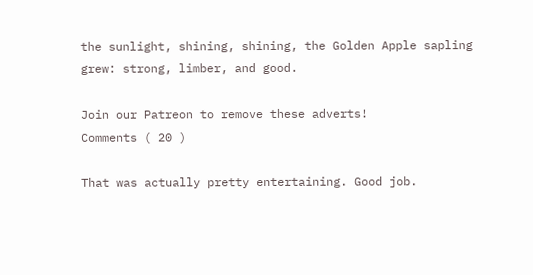the sunlight, shining, shining, the Golden Apple sapling grew: strong, limber, and good.

Join our Patreon to remove these adverts!
Comments ( 20 )

That was actually pretty entertaining. Good job.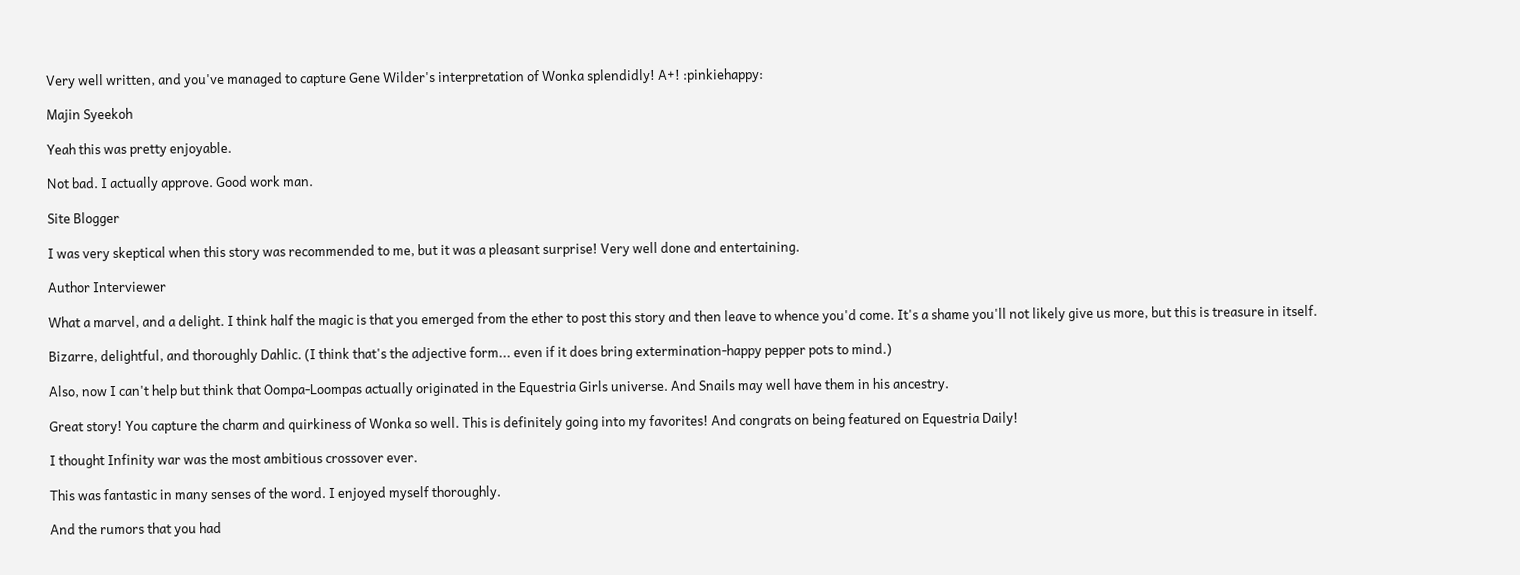Very well written, and you've managed to capture Gene Wilder's interpretation of Wonka splendidly! A+! :pinkiehappy:

Majin Syeekoh

Yeah this was pretty enjoyable.

Not bad. I actually approve. Good work man.

Site Blogger

I was very skeptical when this story was recommended to me, but it was a pleasant surprise! Very well done and entertaining.

Author Interviewer

What a marvel, and a delight. I think half the magic is that you emerged from the ether to post this story and then leave to whence you'd come. It's a shame you'll not likely give us more, but this is treasure in itself.

Bizarre, delightful, and thoroughly Dahlic. (I think that's the adjective form... even if it does bring extermination-happy pepper pots to mind.)

Also, now I can't help but think that Oompa-Loompas actually originated in the Equestria Girls universe. And Snails may well have them in his ancestry.

Great story! You capture the charm and quirkiness of Wonka so well. This is definitely going into my favorites! And congrats on being featured on Equestria Daily!

I thought Infinity war was the most ambitious crossover ever.

This was fantastic in many senses of the word. I enjoyed myself thoroughly.

And the rumors that you had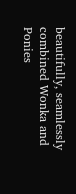beautifully, seamlessly combined Wonka and Ponies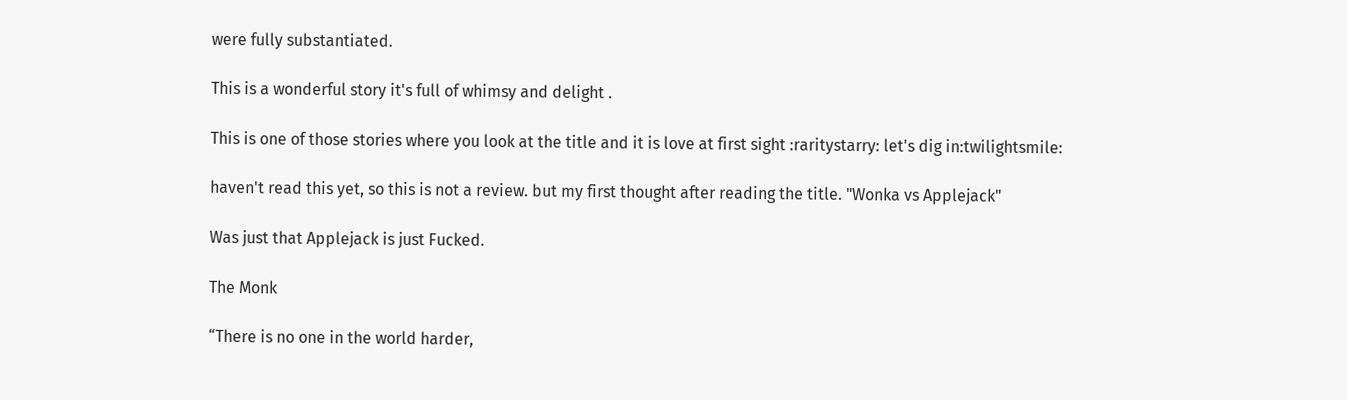were fully substantiated.

This is a wonderful story it's full of whimsy and delight .

This is one of those stories where you look at the title and it is love at first sight :raritystarry: let's dig in:twilightsmile:

haven't read this yet, so this is not a review. but my first thought after reading the title. "Wonka vs Applejack"

Was just that Applejack is just Fucked.

The Monk

“There is no one in the world harder,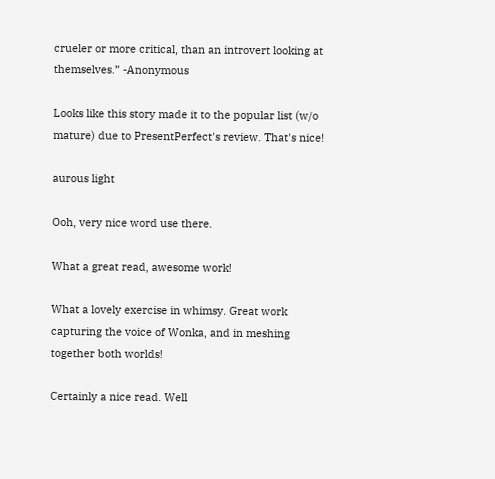crueler or more critical, than an introvert looking at themselves.” -Anonymous

Looks like this story made it to the popular list (w/o mature) due to PresentPerfect's review. That's nice!

aurous light

Ooh, very nice word use there.

What a great read, awesome work!

What a lovely exercise in whimsy. Great work capturing the voice of Wonka, and in meshing together both worlds!

Certainly a nice read. Well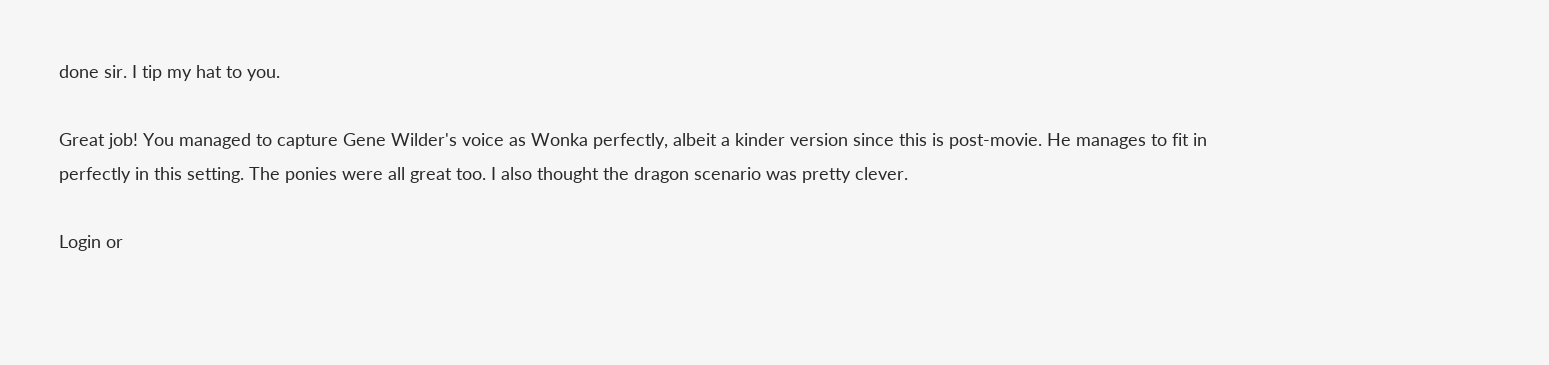done sir. I tip my hat to you.

Great job! You managed to capture Gene Wilder's voice as Wonka perfectly, albeit a kinder version since this is post-movie. He manages to fit in perfectly in this setting. The ponies were all great too. I also thought the dragon scenario was pretty clever.

Login or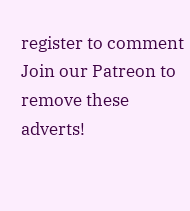register to comment
Join our Patreon to remove these adverts!